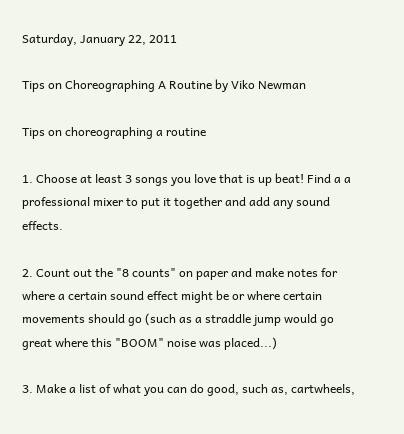Saturday, January 22, 2011

Tips on Choreographing A Routine by Viko Newman

Tips on choreographing a routine

1. Choose at least 3 songs you love that is up beat! Find a a professional mixer to put it together and add any sound effects.

2. Count out the "8 counts" on paper and make notes for where a certain sound effect might be or where certain movements should go (such as a straddle jump would go great where this "BOOM" noise was placed...)

3. Make a list of what you can do good, such as, cartwheels,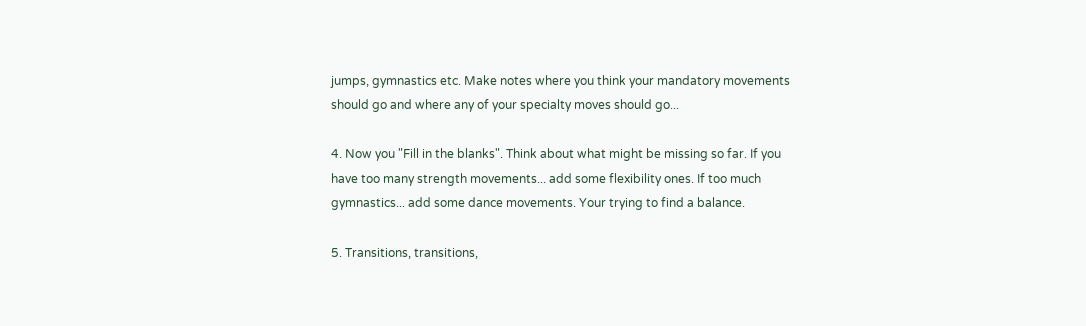jumps, gymnastics etc. Make notes where you think your mandatory movements should go and where any of your specialty moves should go...

4. Now you "Fill in the blanks". Think about what might be missing so far. If you have too many strength movements... add some flexibility ones. If too much gymnastics... add some dance movements. Your trying to find a balance.

5. Transitions, transitions,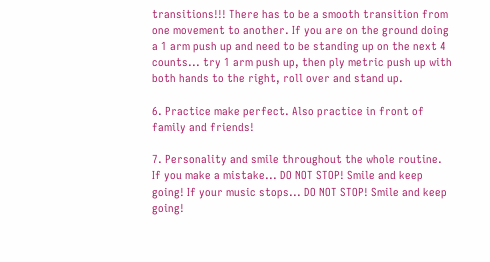transitions!!! There has to be a smooth transition from one movement to another. If you are on the ground doing a 1 arm push up and need to be standing up on the next 4 counts... try 1 arm push up, then ply metric push up with both hands to the right, roll over and stand up.

6. Practice make perfect. Also practice in front of family and friends!

7. Personality and smile throughout the whole routine. If you make a mistake... DO NOT STOP! Smile and keep going! If your music stops... DO NOT STOP! Smile and keep going!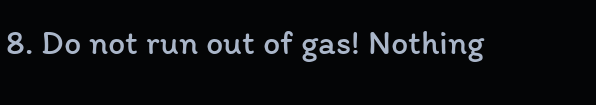8. Do not run out of gas! Nothing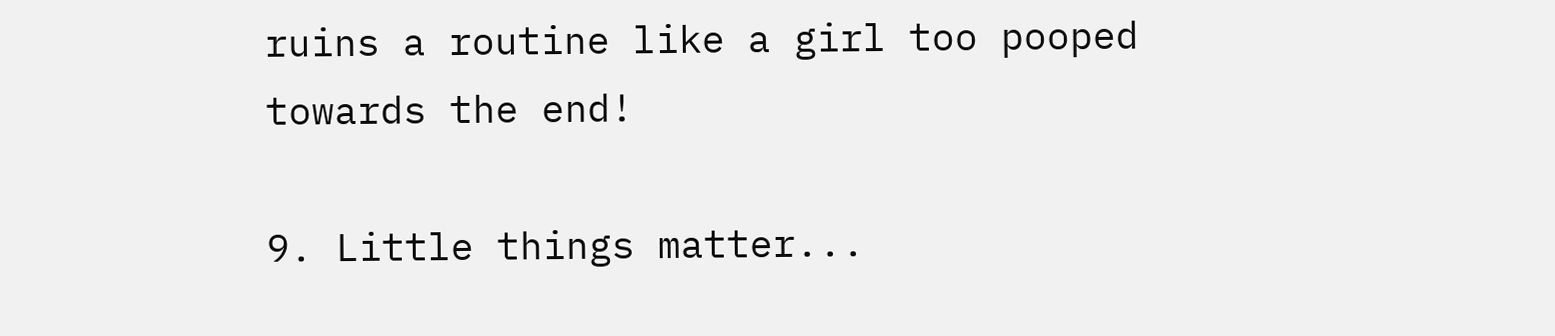ruins a routine like a girl too pooped towards the end!

9. Little things matter...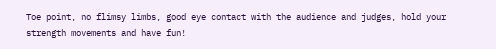Toe point, no flimsy limbs, good eye contact with the audience and judges, hold your strength movements and have fun!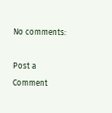No comments:

Post a Comment